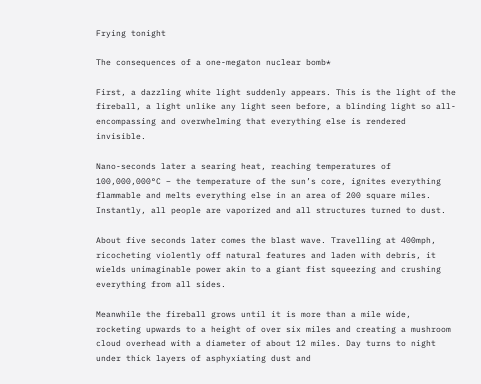Frying tonight

The consequences of a one-megaton nuclear bomb*

First, a dazzling white light suddenly appears. This is the light of the fireball, a light unlike any light seen before, a blinding light so all-encompassing and overwhelming that everything else is rendered invisible.

Nano-seconds later a searing heat, reaching temperatures of 100,000,000°C – the temperature of the sun’s core, ignites everything flammable and melts everything else in an area of 200 square miles. Instantly, all people are vaporized and all structures turned to dust.

About five seconds later comes the blast wave. Travelling at 400mph, ricocheting violently off natural features and laden with debris, it wields unimaginable power akin to a giant fist squeezing and crushing everything from all sides.

Meanwhile the fireball grows until it is more than a mile wide, rocketing upwards to a height of over six miles and creating a mushroom cloud overhead with a diameter of about 12 miles. Day turns to night under thick layers of asphyxiating dust and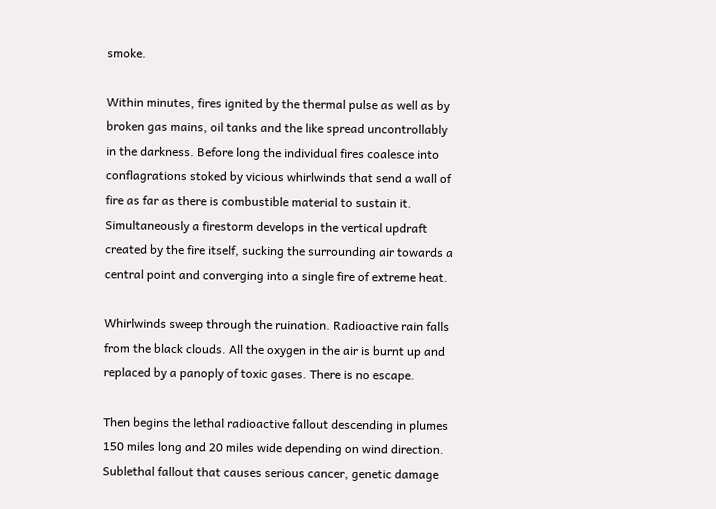smoke.

Within minutes, fires ignited by the thermal pulse as well as by broken gas mains, oil tanks and the like spread uncontrollably in the darkness. Before long the individual fires coalesce into conflagrations stoked by vicious whirlwinds that send a wall of fire as far as there is combustible material to sustain it. Simultaneously a firestorm develops in the vertical updraft created by the fire itself, sucking the surrounding air towards a central point and converging into a single fire of extreme heat.

Whirlwinds sweep through the ruination. Radioactive rain falls from the black clouds. All the oxygen in the air is burnt up and replaced by a panoply of toxic gases. There is no escape.

Then begins the lethal radioactive fallout descending in plumes 150 miles long and 20 miles wide depending on wind direction. Sublethal fallout that causes serious cancer, genetic damage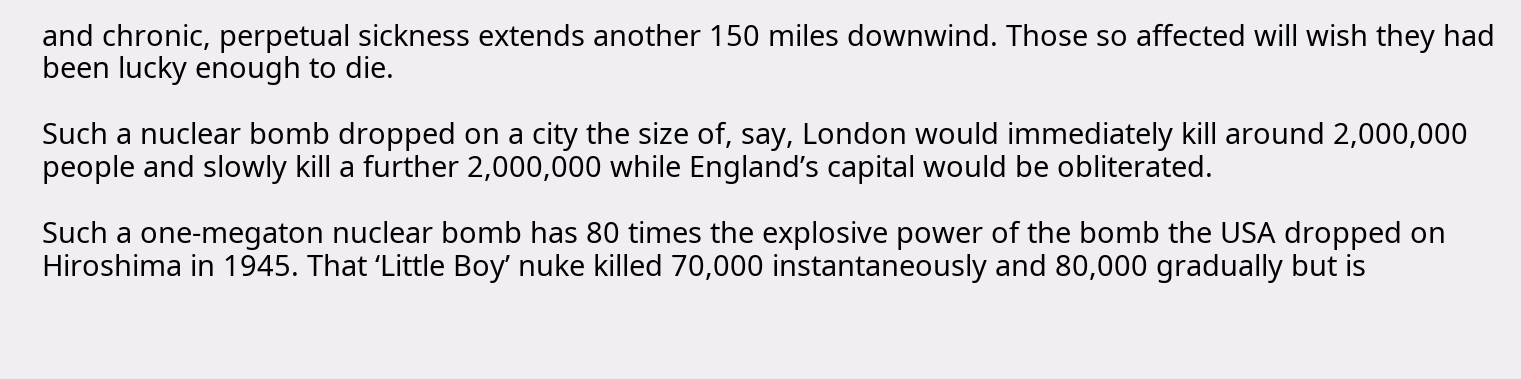and chronic, perpetual sickness extends another 150 miles downwind. Those so affected will wish they had been lucky enough to die.

Such a nuclear bomb dropped on a city the size of, say, London would immediately kill around 2,000,000 people and slowly kill a further 2,000,000 while England’s capital would be obliterated.

Such a one-megaton nuclear bomb has 80 times the explosive power of the bomb the USA dropped on Hiroshima in 1945. That ‘Little Boy’ nuke killed 70,000 instantaneously and 80,000 gradually but is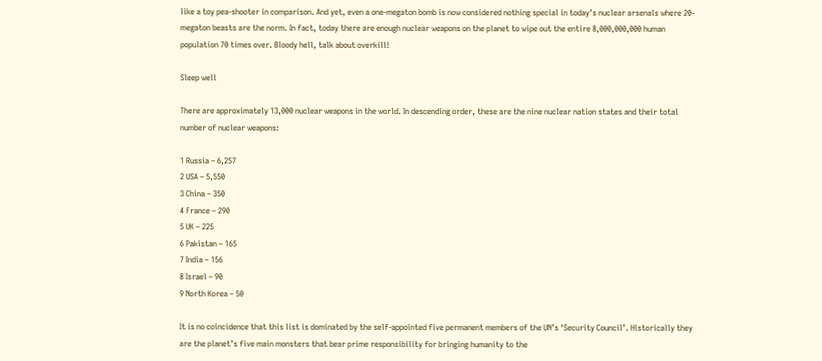like a toy pea-shooter in comparison. And yet, even a one-megaton bomb is now considered nothing special in today’s nuclear arsenals where 20-megaton beasts are the norm. In fact, today there are enough nuclear weapons on the planet to wipe out the entire 8,000,000,000 human population 70 times over. Bloody hell, talk about overkill!

Sleep well

There are approximately 13,000 nuclear weapons in the world. In descending order, these are the nine nuclear nation states and their total number of nuclear weapons:

1 Russia – 6,257
2 USA – 5,550
3 China – 350
4 France – 290
5 UK – 225
6 Pakistan – 165
7 India – 156
8 Israel – 90
9 North Korea – 50

It is no coincidence that this list is dominated by the self-appointed five permanent members of the UN’s ‘Security Council’. Historically they are the planet’s five main monsters that bear prime responsibility for bringing humanity to the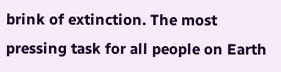brink of extinction. The most pressing task for all people on Earth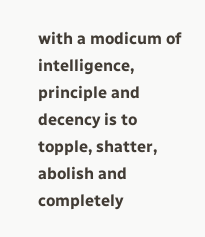with a modicum of intelligence, principle and decency is to topple, shatter, abolish and completely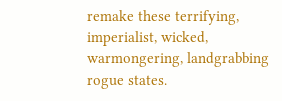remake these terrifying, imperialist, wicked, warmongering, landgrabbing rogue states.